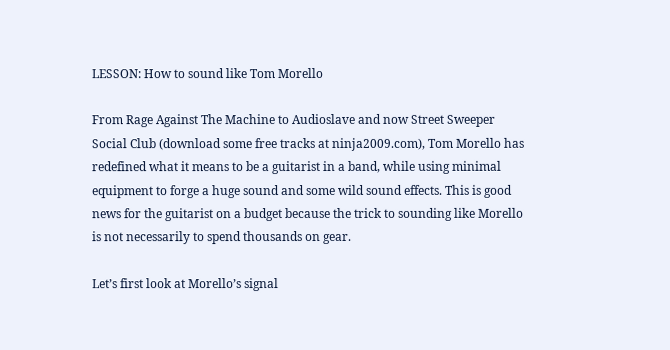LESSON: How to sound like Tom Morello

From Rage Against The Machine to Audioslave and now Street Sweeper Social Club (download some free tracks at ninja2009.com), Tom Morello has redefined what it means to be a guitarist in a band, while using minimal equipment to forge a huge sound and some wild sound effects. This is good news for the guitarist on a budget because the trick to sounding like Morello is not necessarily to spend thousands on gear.

Let’s first look at Morello’s signal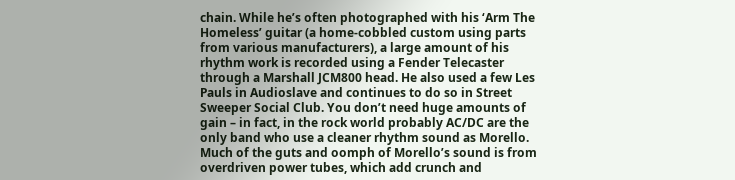chain. While he’s often photographed with his ‘Arm The Homeless’ guitar (a home-cobbled custom using parts from various manufacturers), a large amount of his rhythm work is recorded using a Fender Telecaster through a Marshall JCM800 head. He also used a few Les Pauls in Audioslave and continues to do so in Street Sweeper Social Club. You don’t need huge amounts of gain – in fact, in the rock world probably AC/DC are the only band who use a cleaner rhythm sound as Morello. Much of the guts and oomph of Morello’s sound is from overdriven power tubes, which add crunch and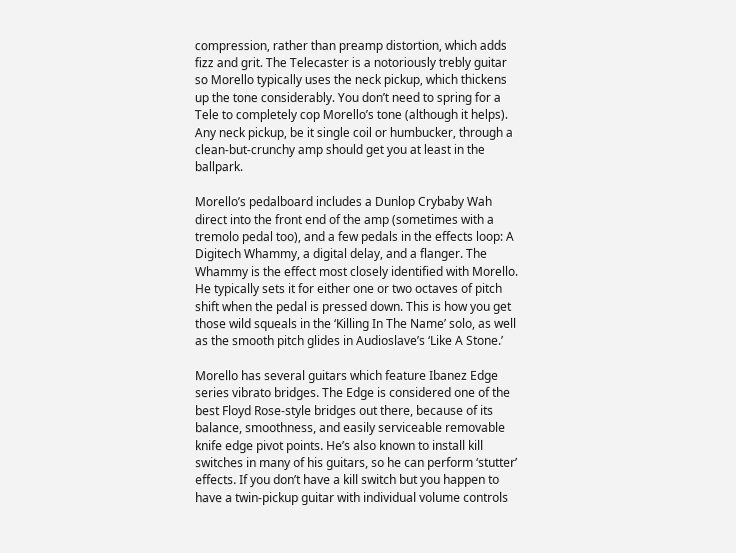compression, rather than preamp distortion, which adds fizz and grit. The Telecaster is a notoriously trebly guitar so Morello typically uses the neck pickup, which thickens up the tone considerably. You don’t need to spring for a Tele to completely cop Morello’s tone (although it helps). Any neck pickup, be it single coil or humbucker, through a clean-but-crunchy amp should get you at least in the ballpark.

Morello’s pedalboard includes a Dunlop Crybaby Wah direct into the front end of the amp (sometimes with a tremolo pedal too), and a few pedals in the effects loop: A Digitech Whammy, a digital delay, and a flanger. The Whammy is the effect most closely identified with Morello. He typically sets it for either one or two octaves of pitch shift when the pedal is pressed down. This is how you get those wild squeals in the ‘Killing In The Name’ solo, as well as the smooth pitch glides in Audioslave’s ‘Like A Stone.’

Morello has several guitars which feature Ibanez Edge series vibrato bridges. The Edge is considered one of the best Floyd Rose-style bridges out there, because of its balance, smoothness, and easily serviceable removable knife edge pivot points. He’s also known to install kill switches in many of his guitars, so he can perform ‘stutter’ effects. If you don’t have a kill switch but you happen to have a twin-pickup guitar with individual volume controls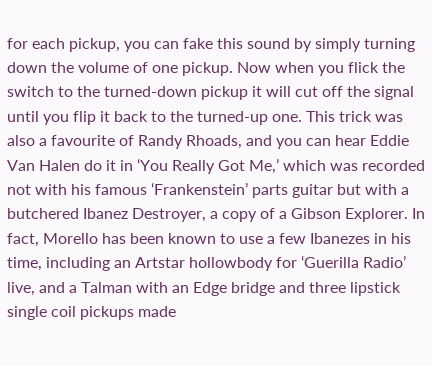for each pickup, you can fake this sound by simply turning down the volume of one pickup. Now when you flick the switch to the turned-down pickup it will cut off the signal until you flip it back to the turned-up one. This trick was also a favourite of Randy Rhoads, and you can hear Eddie Van Halen do it in ‘You Really Got Me,’ which was recorded not with his famous ‘Frankenstein’ parts guitar but with a butchered Ibanez Destroyer, a copy of a Gibson Explorer. In fact, Morello has been known to use a few Ibanezes in his time, including an Artstar hollowbody for ‘Guerilla Radio’ live, and a Talman with an Edge bridge and three lipstick single coil pickups made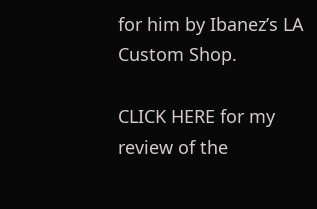for him by Ibanez’s LA Custom Shop.

CLICK HERE for my review of the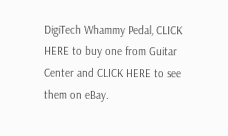DigiTech Whammy Pedal, CLICK HERE to buy one from Guitar Center and CLICK HERE to see them on eBay.